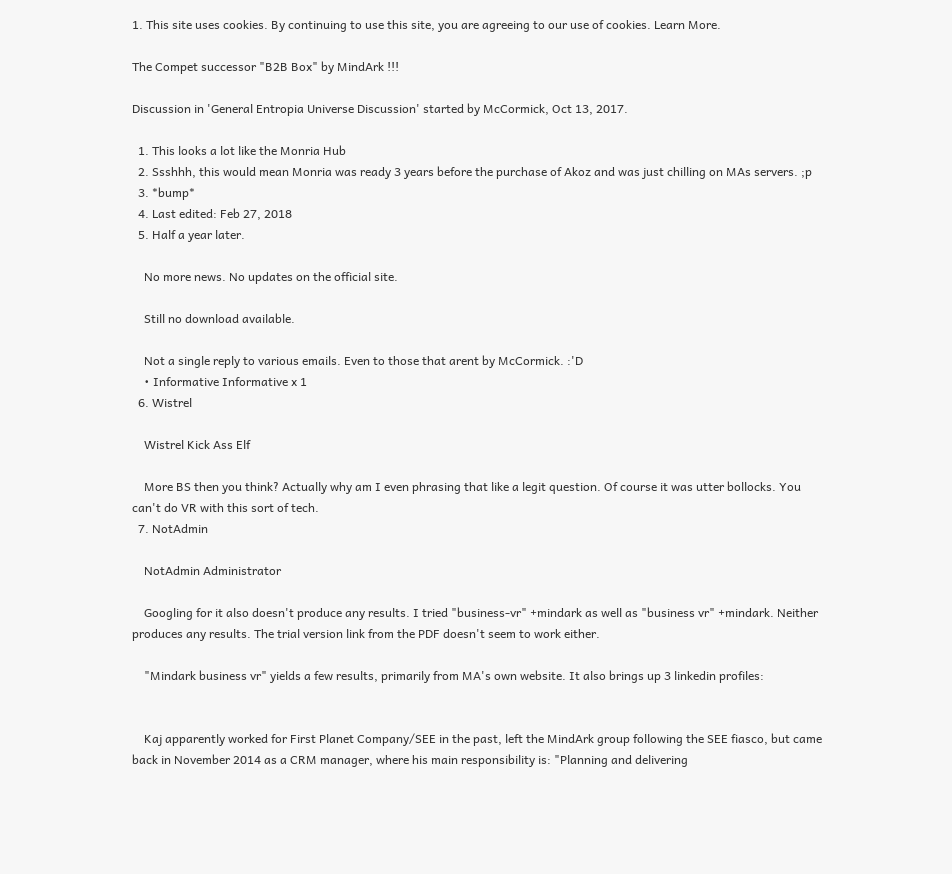1. This site uses cookies. By continuing to use this site, you are agreeing to our use of cookies. Learn More.

The Compet successor "B2B Box" by MindArk !!!

Discussion in 'General Entropia Universe Discussion' started by McCormick, Oct 13, 2017.

  1. This looks a lot like the Monria Hub
  2. Ssshhh, this would mean Monria was ready 3 years before the purchase of Akoz and was just chilling on MAs servers. ;p
  3. *bump*
  4. Last edited: Feb 27, 2018
  5. Half a year later.

    No more news. No updates on the official site.

    Still no download available.

    Not a single reply to various emails. Even to those that arent by McCormick. :'D
    • Informative Informative x 1
  6. Wistrel

    Wistrel Kick Ass Elf

    More BS then you think? Actually why am I even phrasing that like a legit question. Of course it was utter bollocks. You can't do VR with this sort of tech.
  7. NotAdmin

    NotAdmin Administrator

    Googling for it also doesn't produce any results. I tried "business-vr" +mindark as well as "business vr" +mindark. Neither produces any results. The trial version link from the PDF doesn't seem to work either.

    "Mindark business vr" yields a few results, primarily from MA's own website. It also brings up 3 linkedin profiles:


    Kaj apparently worked for First Planet Company/SEE in the past, left the MindArk group following the SEE fiasco, but came back in November 2014 as a CRM manager, where his main responsibility is: "Planning and delivering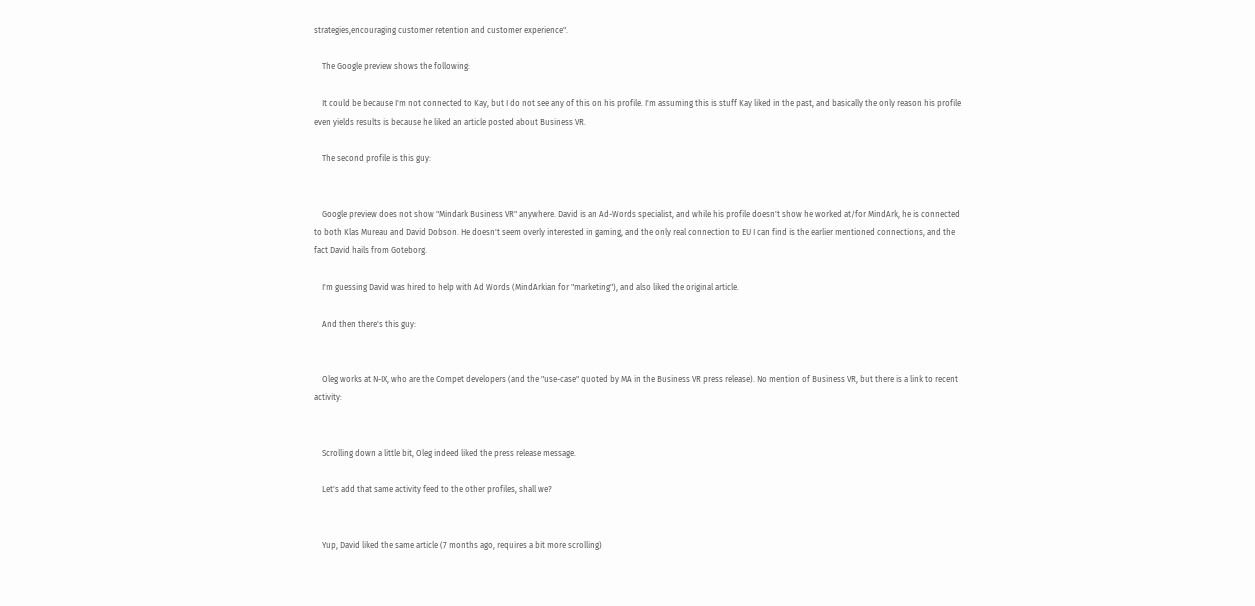strategies,encouraging customer retention and customer experience".

    The Google preview shows the following:

    It could be because I'm not connected to Kay, but I do not see any of this on his profile. I'm assuming this is stuff Kay liked in the past, and basically the only reason his profile even yields results is because he liked an article posted about Business VR.

    The second profile is this guy:


    Google preview does not show "Mindark Business VR" anywhere. David is an Ad-Words specialist, and while his profile doesn't show he worked at/for MindArk, he is connected to both Klas Mureau and David Dobson. He doesn't seem overly interested in gaming, and the only real connection to EU I can find is the earlier mentioned connections, and the fact David hails from Goteborg.

    I'm guessing David was hired to help with Ad Words (MindArkian for "marketing"), and also liked the original article.

    And then there's this guy:


    Oleg works at N-IX, who are the Compet developers (and the "use-case" quoted by MA in the Business VR press release). No mention of Business VR, but there is a link to recent activity:


    Scrolling down a little bit, Oleg indeed liked the press release message.

    Let's add that same activity feed to the other profiles, shall we?


    Yup, David liked the same article (7 months ago, requires a bit more scrolling)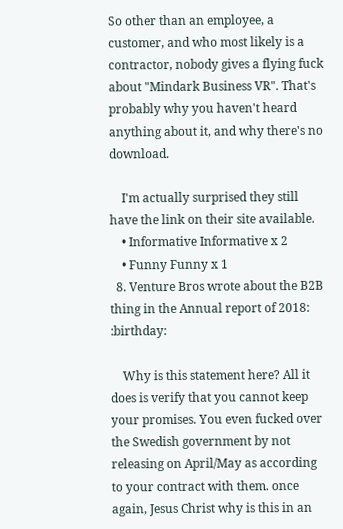So other than an employee, a customer, and who most likely is a contractor, nobody gives a flying fuck about "Mindark Business VR". That's probably why you haven't heard anything about it, and why there's no download.

    I'm actually surprised they still have the link on their site available.
    • Informative Informative x 2
    • Funny Funny x 1
  8. Venture Bros wrote about the B2B thing in the Annual report of 2018: :birthday:

    Why is this statement here? All it does is verify that you cannot keep your promises. You even fucked over the Swedish government by not releasing on April/May as according to your contract with them. once again, Jesus Christ why is this in an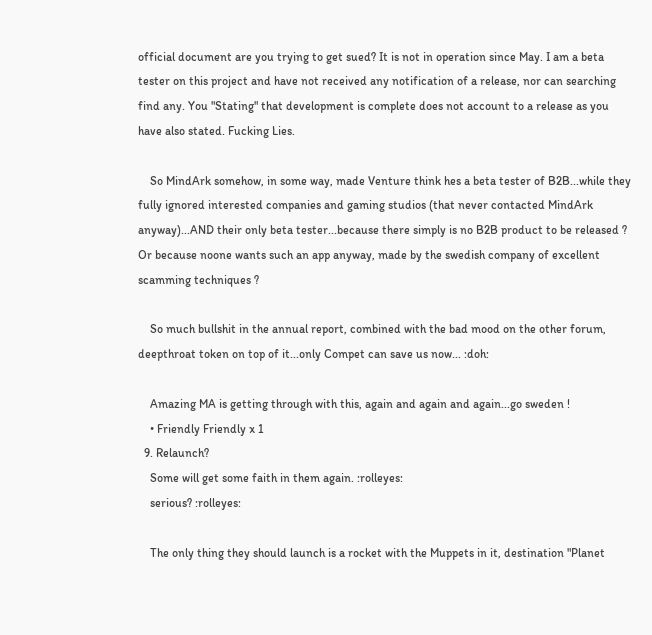official document are you trying to get sued? It is not in operation since May. I am a beta tester on this project and have not received any notification of a release, nor can searching find any. You "Stating" that development is complete does not account to a release as you have also stated. Fucking Lies.

    So MindArk somehow, in some way, made Venture think hes a beta tester of B2B...while they fully ignored interested companies and gaming studios (that never contacted MindArk anyway)...AND their only beta tester...because there simply is no B2B product to be released ? Or because noone wants such an app anyway, made by the swedish company of excellent scamming techniques ?

    So much bullshit in the annual report, combined with the bad mood on the other forum, deepthroat token on top of it...only Compet can save us now... :doh:

    Amazing MA is getting through with this, again and again and again...go sweden !
    • Friendly Friendly x 1
  9. Relaunch?
    Some will get some faith in them again. :rolleyes:
    serious? :rolleyes:

    The only thing they should launch is a rocket with the Muppets in it, destination "Planet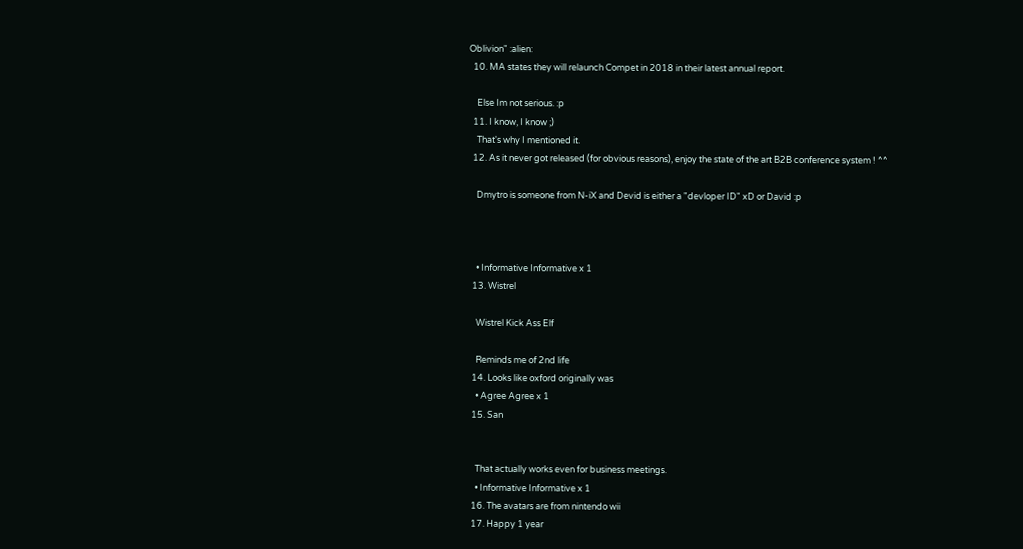Oblivion" :alien:
  10. MA states they will relaunch Compet in 2018 in their latest annual report.

    Else Im not serious. :p
  11. I know, I know ;)
    That's why I mentioned it.
  12. As it never got released (for obvious reasons), enjoy the state of the art B2B conference system ! ^^

    Dmytro is someone from N-iX and Devid is either a "devloper ID" xD or David :p



    • Informative Informative x 1
  13. Wistrel

    Wistrel Kick Ass Elf

    Reminds me of 2nd life
  14. Looks like oxford originally was
    • Agree Agree x 1
  15. San


    That actually works even for business meetings.
    • Informative Informative x 1
  16. The avatars are from nintendo wii
  17. Happy 1 year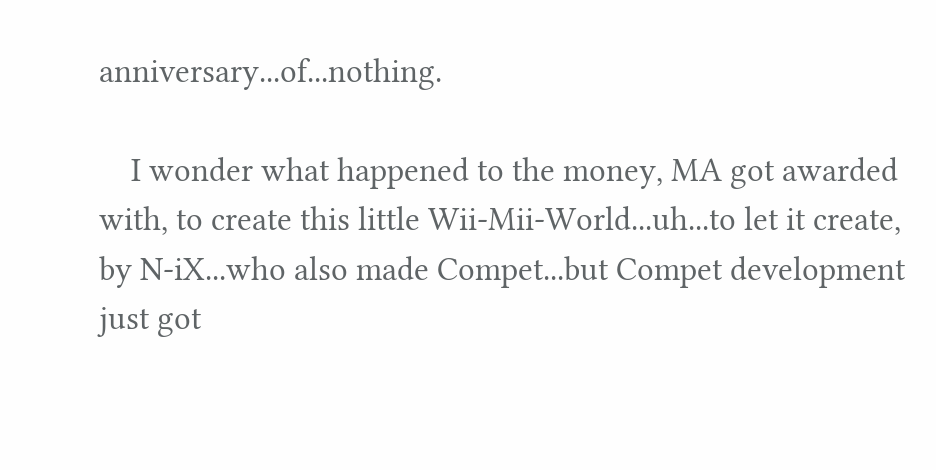anniversary...of...nothing.

    I wonder what happened to the money, MA got awarded with, to create this little Wii-Mii-World...uh...to let it create, by N-iX...who also made Compet...but Compet development just got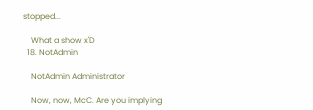stopped...

    What a show x'D
  18. NotAdmin

    NotAdmin Administrator

    Now, now, McC. Are you implying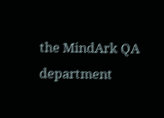the MindArk QA department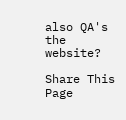also QA's the website?

Share This Page